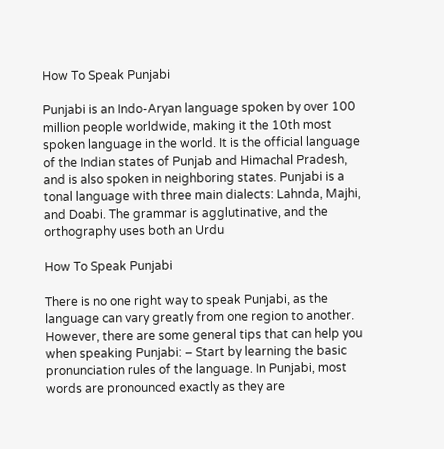How To Speak Punjabi

Punjabi is an Indo-Aryan language spoken by over 100 million people worldwide, making it the 10th most spoken language in the world. It is the official language of the Indian states of Punjab and Himachal Pradesh, and is also spoken in neighboring states. Punjabi is a tonal language with three main dialects: Lahnda, Majhi, and Doabi. The grammar is agglutinative, and the orthography uses both an Urdu

How To Speak Punjabi

There is no one right way to speak Punjabi, as the language can vary greatly from one region to another. However, there are some general tips that can help you when speaking Punjabi: – Start by learning the basic pronunciation rules of the language. In Punjabi, most words are pronounced exactly as they are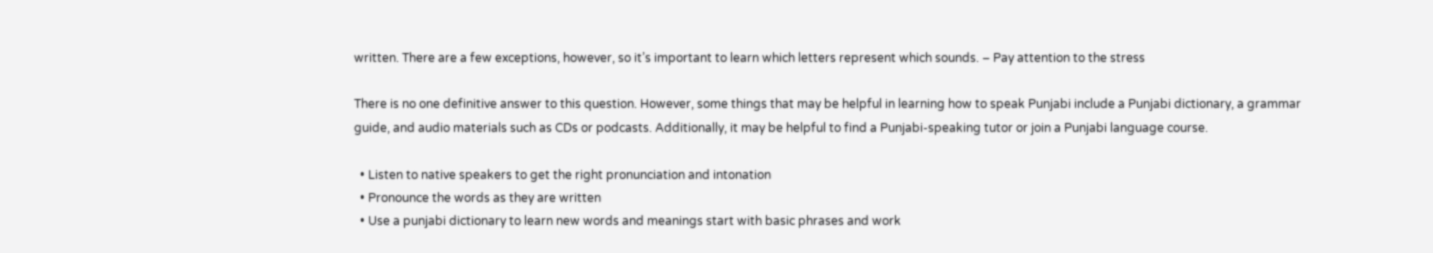written. There are a few exceptions, however, so it’s important to learn which letters represent which sounds. – Pay attention to the stress

There is no one definitive answer to this question. However, some things that may be helpful in learning how to speak Punjabi include a Punjabi dictionary, a grammar guide, and audio materials such as CDs or podcasts. Additionally, it may be helpful to find a Punjabi-speaking tutor or join a Punjabi language course.

  • Listen to native speakers to get the right pronunciation and intonation
  • Pronounce the words as they are written
  • Use a punjabi dictionary to learn new words and meanings start with basic phrases and work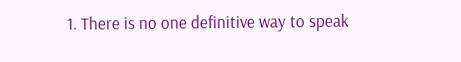1. There is no one definitive way to speak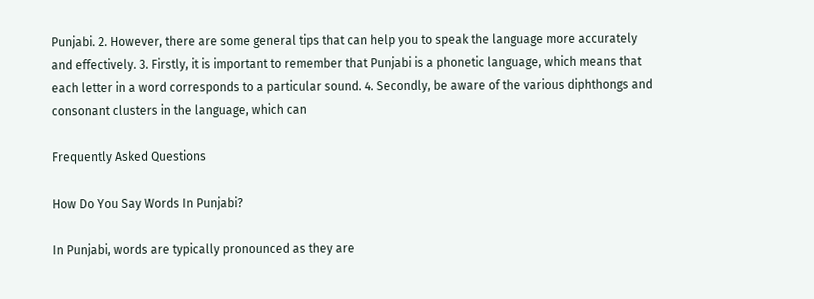Punjabi. 2. However, there are some general tips that can help you to speak the language more accurately and effectively. 3. Firstly, it is important to remember that Punjabi is a phonetic language, which means that each letter in a word corresponds to a particular sound. 4. Secondly, be aware of the various diphthongs and consonant clusters in the language, which can

Frequently Asked Questions

How Do You Say Words In Punjabi?

In Punjabi, words are typically pronounced as they are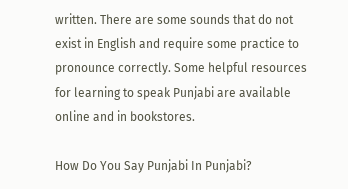written. There are some sounds that do not exist in English and require some practice to pronounce correctly. Some helpful resources for learning to speak Punjabi are available online and in bookstores.

How Do You Say Punjabi In Punjabi?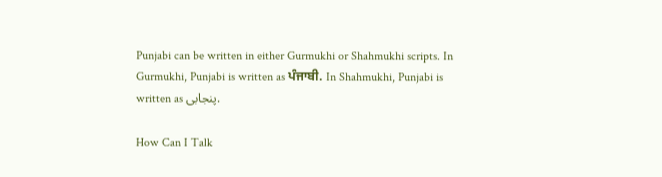Punjabi can be written in either Gurmukhi or Shahmukhi scripts. In Gurmukhi, Punjabi is written as ਪੰਜਾਬੀ. In Shahmukhi, Punjabi is written as پنجابی.

How Can I Talk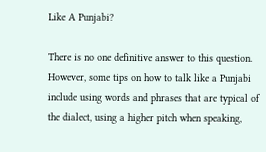Like A Punjabi?

There is no one definitive answer to this question. However, some tips on how to talk like a Punjabi include using words and phrases that are typical of the dialect, using a higher pitch when speaking,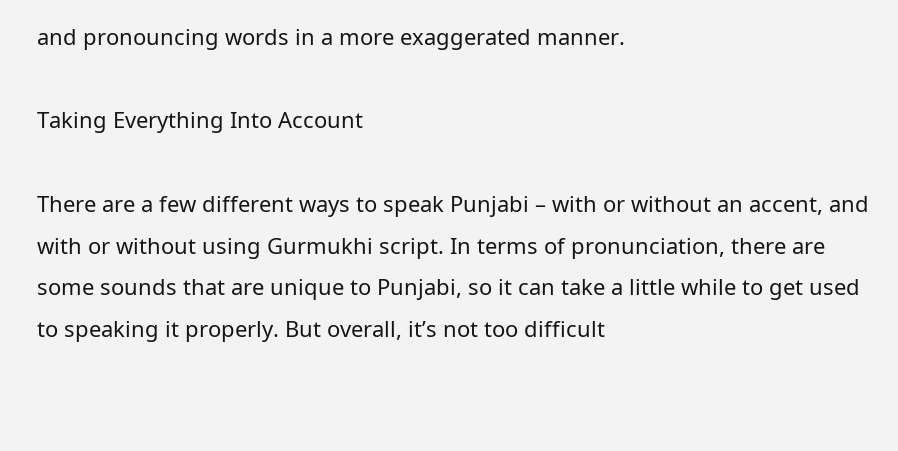and pronouncing words in a more exaggerated manner.

Taking Everything Into Account

There are a few different ways to speak Punjabi – with or without an accent, and with or without using Gurmukhi script. In terms of pronunciation, there are some sounds that are unique to Punjabi, so it can take a little while to get used to speaking it properly. But overall, it’s not too difficult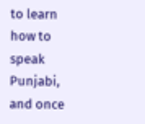to learn how to speak Punjabi, and once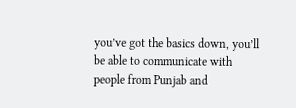you’ve got the basics down, you’ll be able to communicate with people from Punjab and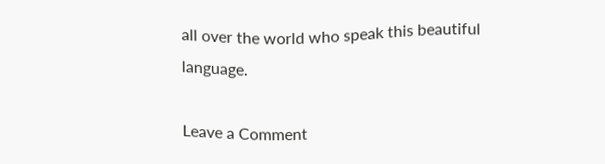all over the world who speak this beautiful language.

Leave a Comment